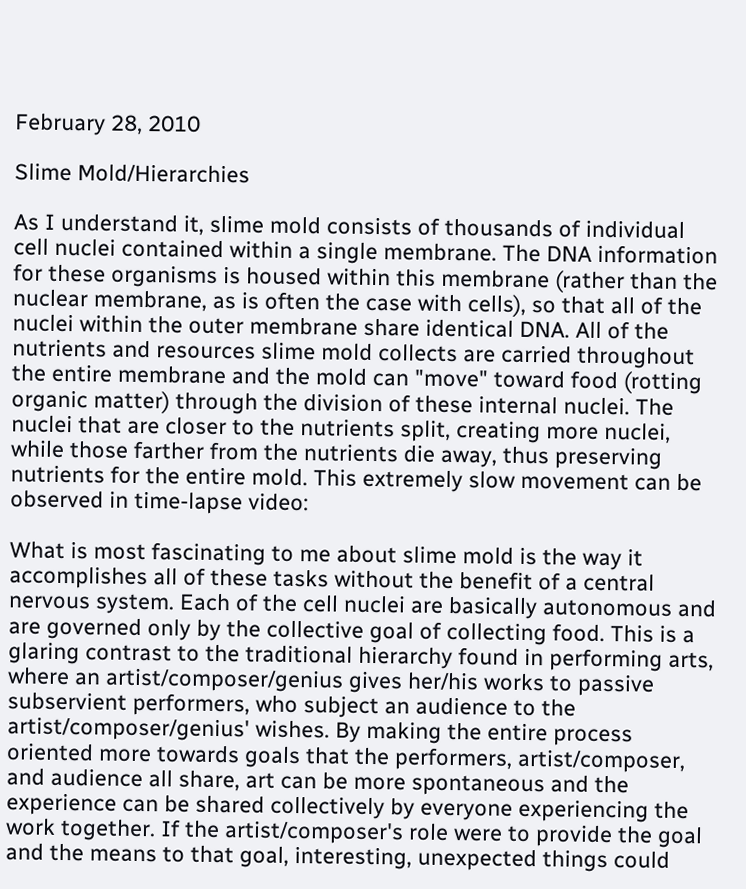February 28, 2010

Slime Mold/Hierarchies

As I understand it, slime mold consists of thousands of individual cell nuclei contained within a single membrane. The DNA information for these organisms is housed within this membrane (rather than the nuclear membrane, as is often the case with cells), so that all of the nuclei within the outer membrane share identical DNA. All of the nutrients and resources slime mold collects are carried throughout the entire membrane and the mold can "move" toward food (rotting organic matter) through the division of these internal nuclei. The nuclei that are closer to the nutrients split, creating more nuclei, while those farther from the nutrients die away, thus preserving nutrients for the entire mold. This extremely slow movement can be observed in time-lapse video:

What is most fascinating to me about slime mold is the way it accomplishes all of these tasks without the benefit of a central nervous system. Each of the cell nuclei are basically autonomous and are governed only by the collective goal of collecting food. This is a glaring contrast to the traditional hierarchy found in performing arts, where an artist/composer/genius gives her/his works to passive subservient performers, who subject an audience to the artist/composer/genius' wishes. By making the entire process oriented more towards goals that the performers, artist/composer, and audience all share, art can be more spontaneous and the experience can be shared collectively by everyone experiencing the work together. If the artist/composer's role were to provide the goal and the means to that goal, interesting, unexpected things could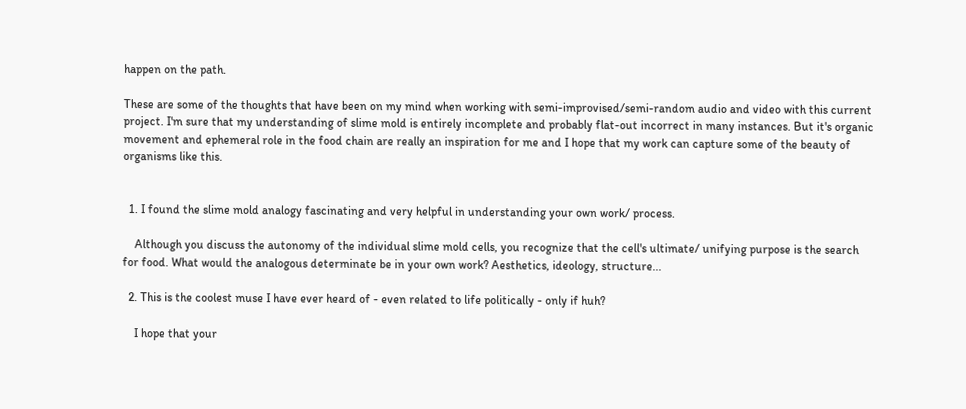happen on the path.

These are some of the thoughts that have been on my mind when working with semi-improvised/semi-random audio and video with this current project. I'm sure that my understanding of slime mold is entirely incomplete and probably flat-out incorrect in many instances. But it's organic movement and ephemeral role in the food chain are really an inspiration for me and I hope that my work can capture some of the beauty of organisms like this.


  1. I found the slime mold analogy fascinating and very helpful in understanding your own work/ process.

    Although you discuss the autonomy of the individual slime mold cells, you recognize that the cell's ultimate/ unifying purpose is the search for food. What would the analogous determinate be in your own work? Aesthetics, ideology, structure...

  2. This is the coolest muse I have ever heard of - even related to life politically - only if huh?

    I hope that your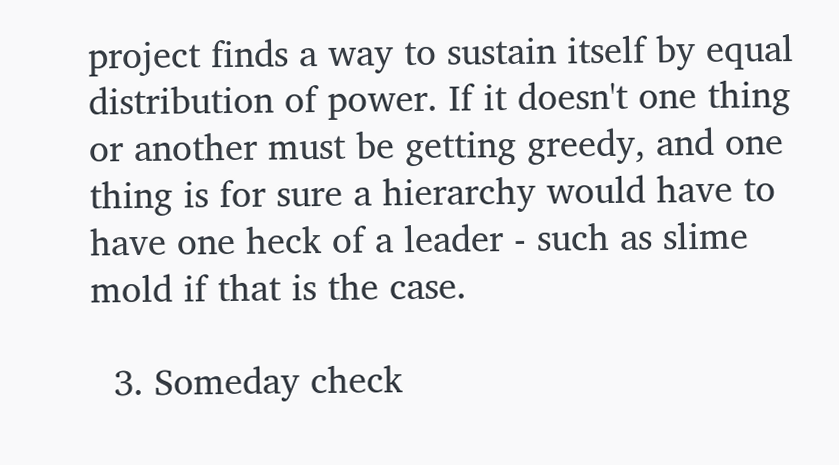project finds a way to sustain itself by equal distribution of power. If it doesn't one thing or another must be getting greedy, and one thing is for sure a hierarchy would have to have one heck of a leader - such as slime mold if that is the case.

  3. Someday check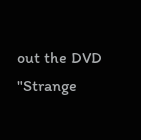out the DVD "Strange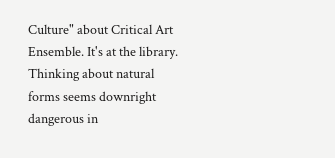Culture" about Critical Art Ensemble. It's at the library. Thinking about natural forms seems downright dangerous in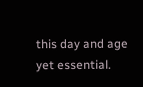this day and age yet essential.